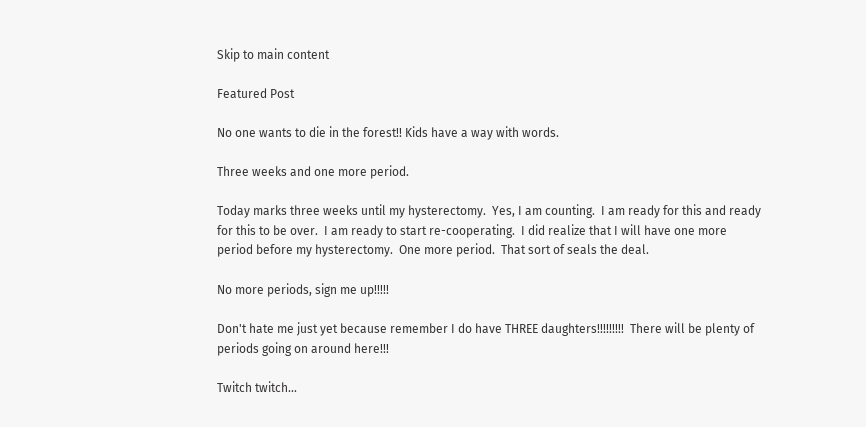Skip to main content

Featured Post

No one wants to die in the forest!! Kids have a way with words.

Three weeks and one more period.

Today marks three weeks until my hysterectomy.  Yes, I am counting.  I am ready for this and ready for this to be over.  I am ready to start re-cooperating.  I did realize that I will have one more period before my hysterectomy.  One more period.  That sort of seals the deal.

No more periods, sign me up!!!!!

Don't hate me just yet because remember I do have THREE daughters!!!!!!!!!  There will be plenty of periods going on around here!!!

Twitch twitch...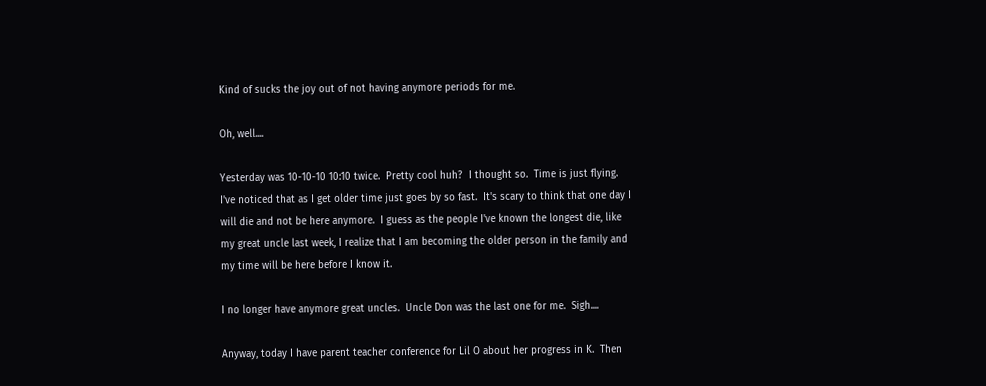Kind of sucks the joy out of not having anymore periods for me.

Oh, well....

Yesterday was 10-10-10 10:10 twice.  Pretty cool huh?  I thought so.  Time is just flying.  I've noticed that as I get older time just goes by so fast.  It's scary to think that one day I will die and not be here anymore.  I guess as the people I've known the longest die, like my great uncle last week, I realize that I am becoming the older person in the family and my time will be here before I know it.

I no longer have anymore great uncles.  Uncle Don was the last one for me.  Sigh....

Anyway, today I have parent teacher conference for Lil O about her progress in K.  Then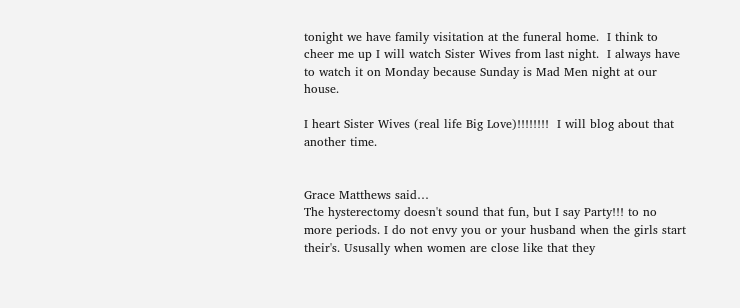tonight we have family visitation at the funeral home.  I think to cheer me up I will watch Sister Wives from last night.  I always have to watch it on Monday because Sunday is Mad Men night at our house.

I heart Sister Wives (real life Big Love)!!!!!!!!  I will blog about that another time.


Grace Matthews said…
The hysterectomy doesn't sound that fun, but I say Party!!! to no more periods. I do not envy you or your husband when the girls start their's. Ususally when women are close like that they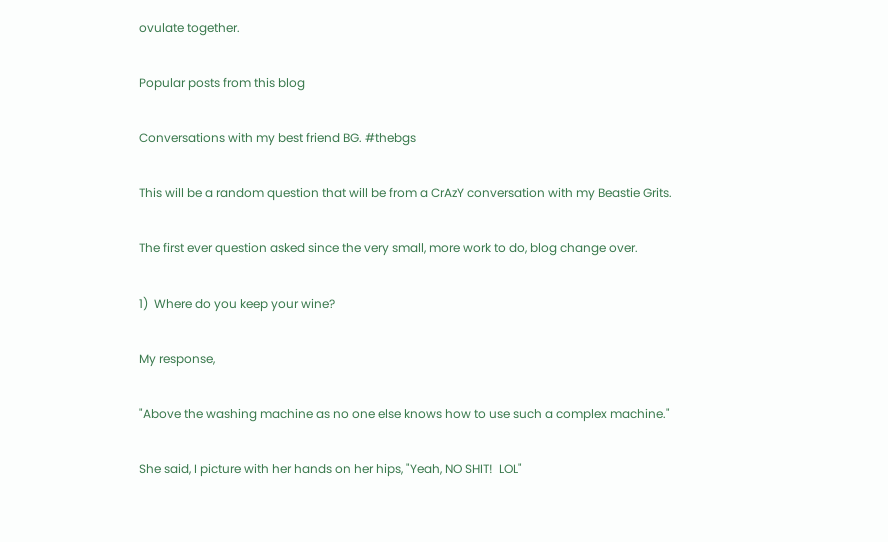ovulate together.

Popular posts from this blog

Conversations with my best friend BG. #thebgs

This will be a random question that will be from a CrAzY conversation with my Beastie Grits.

The first ever question asked since the very small, more work to do, blog change over.

1)  Where do you keep your wine?

My response,

"Above the washing machine as no one else knows how to use such a complex machine."

She said, I picture with her hands on her hips, "Yeah, NO SHIT!  LOL"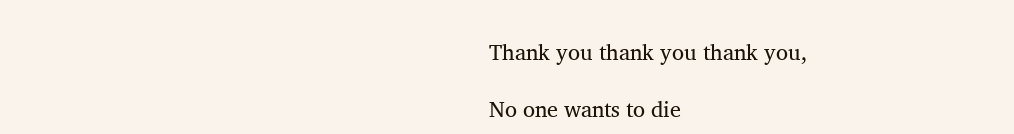Thank you thank you thank you,

No one wants to die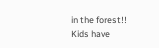in the forest!! Kids have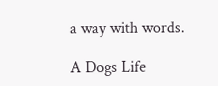a way with words.

A Dogs Life